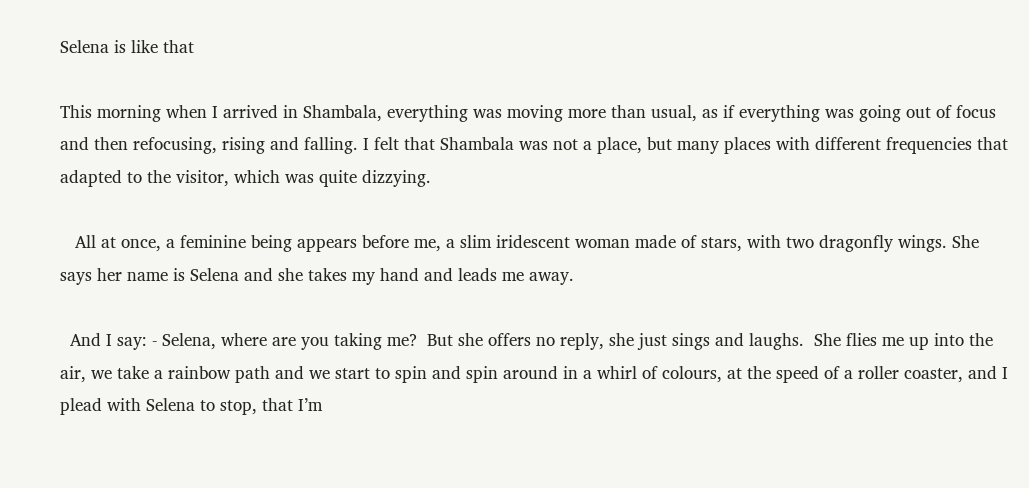Selena is like that

This morning when I arrived in Shambala, everything was moving more than usual, as if everything was going out of focus and then refocusing, rising and falling. I felt that Shambala was not a place, but many places with different frequencies that adapted to the visitor, which was quite dizzying.

   All at once, a feminine being appears before me, a slim iridescent woman made of stars, with two dragonfly wings. She says her name is Selena and she takes my hand and leads me away.

  And I say: - Selena, where are you taking me?  But she offers no reply, she just sings and laughs.  She flies me up into the air, we take a rainbow path and we start to spin and spin around in a whirl of colours, at the speed of a roller coaster, and I plead with Selena to stop, that I’m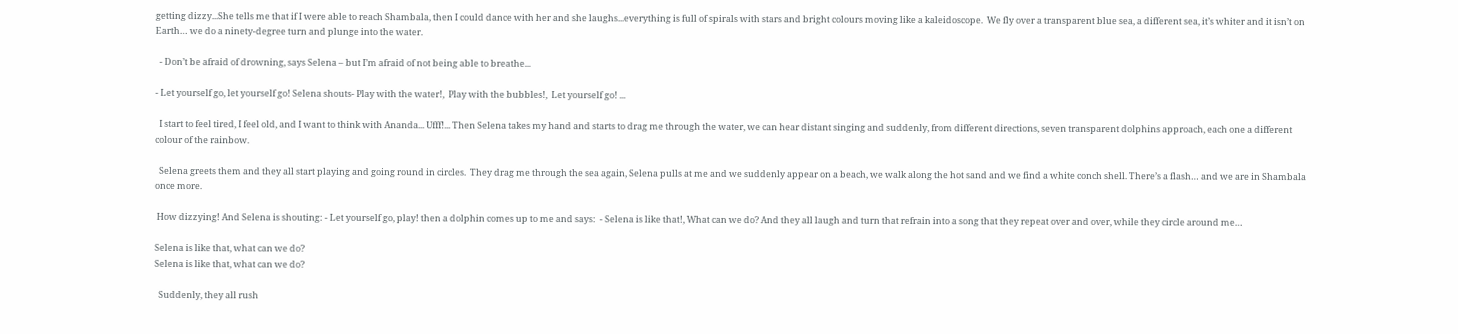getting dizzy...She tells me that if I were able to reach Shambala, then I could dance with her and she laughs...everything is full of spirals with stars and bright colours moving like a kaleidoscope.  We fly over a transparent blue sea, a different sea, it’s whiter and it isn’t on Earth… we do a ninety-degree turn and plunge into the water.

  - Don’t be afraid of drowning, says Selena – but I’m afraid of not being able to breathe...

- Let yourself go, let yourself go! Selena shouts- Play with the water!,  Play with the bubbles!,  Let yourself go! ...

  I start to feel tired, I feel old, and I want to think with Ananda... Ufff!... Then Selena takes my hand and starts to drag me through the water, we can hear distant singing and suddenly, from different directions, seven transparent dolphins approach, each one a different colour of the rainbow.

  Selena greets them and they all start playing and going round in circles.  They drag me through the sea again, Selena pulls at me and we suddenly appear on a beach, we walk along the hot sand and we find a white conch shell. There’s a flash… and we are in Shambala once more.

 How dizzying! And Selena is shouting: - Let yourself go, play! then a dolphin comes up to me and says:  - Selena is like that!, What can we do? And they all laugh and turn that refrain into a song that they repeat over and over, while they circle around me…

Selena is like that, what can we do?
Selena is like that, what can we do?

  Suddenly, they all rush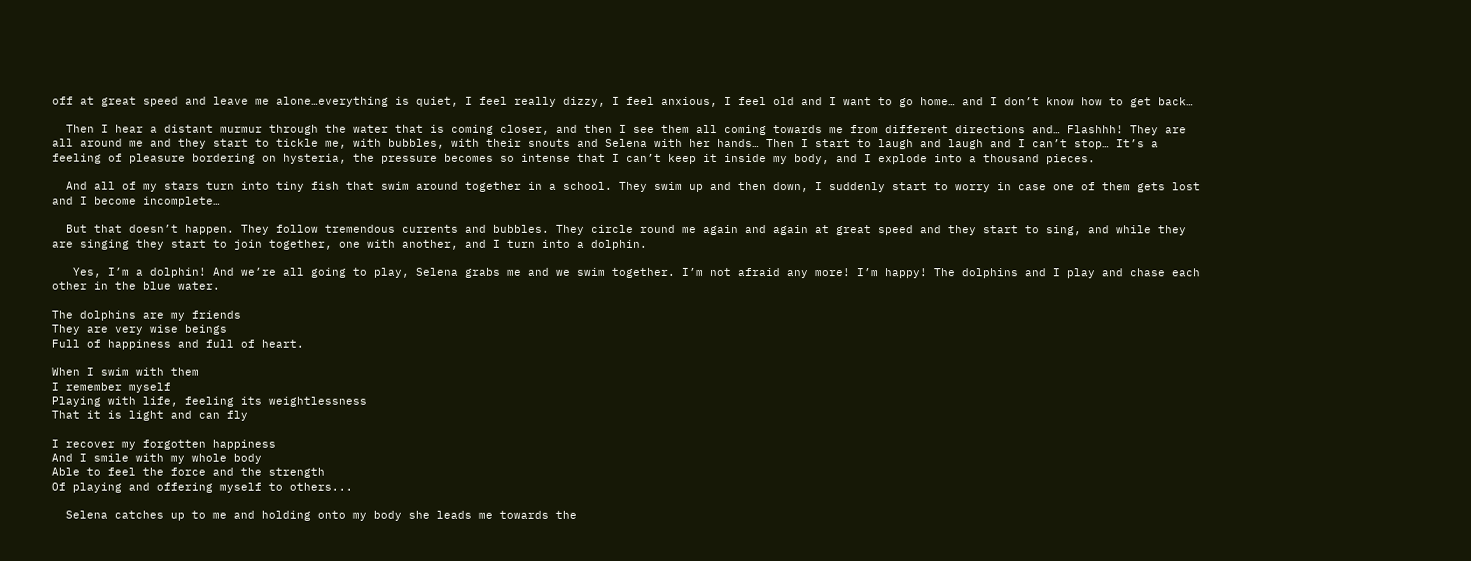off at great speed and leave me alone…everything is quiet, I feel really dizzy, I feel anxious, I feel old and I want to go home… and I don’t know how to get back…

  Then I hear a distant murmur through the water that is coming closer, and then I see them all coming towards me from different directions and… Flashhh! They are all around me and they start to tickle me, with bubbles, with their snouts and Selena with her hands… Then I start to laugh and laugh and I can’t stop… It’s a feeling of pleasure bordering on hysteria, the pressure becomes so intense that I can’t keep it inside my body, and I explode into a thousand pieces.

  And all of my stars turn into tiny fish that swim around together in a school. They swim up and then down, I suddenly start to worry in case one of them gets lost and I become incomplete…

  But that doesn’t happen. They follow tremendous currents and bubbles. They circle round me again and again at great speed and they start to sing, and while they are singing they start to join together, one with another, and I turn into a dolphin.

   Yes, I’m a dolphin! And we’re all going to play, Selena grabs me and we swim together. I’m not afraid any more! I’m happy! The dolphins and I play and chase each other in the blue water.

The dolphins are my friends
They are very wise beings
Full of happiness and full of heart.

When I swim with them
I remember myself
Playing with life, feeling its weightlessness
That it is light and can fly

I recover my forgotten happiness
And I smile with my whole body
Able to feel the force and the strength
Of playing and offering myself to others...

  Selena catches up to me and holding onto my body she leads me towards the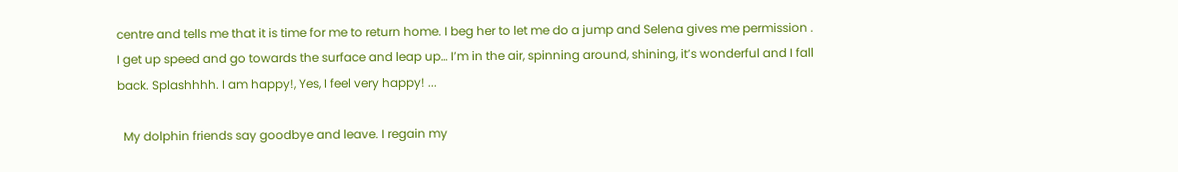centre and tells me that it is time for me to return home. I beg her to let me do a jump and Selena gives me permission . I get up speed and go towards the surface and leap up… I’m in the air, spinning around, shining, it’s wonderful and I fall back. Splashhhh. I am happy!, Yes, I feel very happy! ...

  My dolphin friends say goodbye and leave. I regain my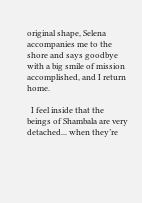original shape, Selena accompanies me to the shore and says goodbye with a big smile of mission accomplished, and I return home.

  I feel inside that the beings of Shambala are very detached... when they’re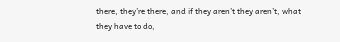there, they’re there, and if they aren’t they aren’t, what they have to do,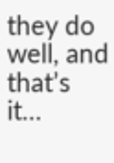they do well, and that’s it…